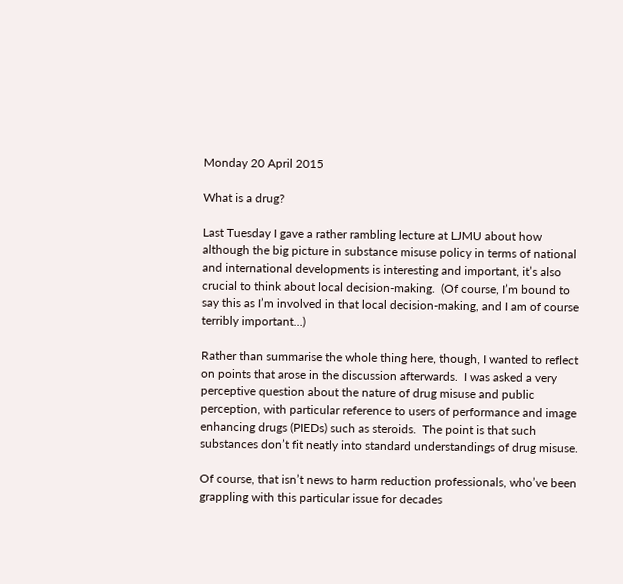Monday 20 April 2015

What is a drug?

Last Tuesday I gave a rather rambling lecture at LJMU about how although the big picture in substance misuse policy in terms of national and international developments is interesting and important, it’s also crucial to think about local decision-making.  (Of course, I’m bound to say this as I’m involved in that local decision-making, and I am of course terribly important…)

Rather than summarise the whole thing here, though, I wanted to reflect on points that arose in the discussion afterwards.  I was asked a very perceptive question about the nature of drug misuse and public perception, with particular reference to users of performance and image enhancing drugs (PIEDs) such as steroids.  The point is that such substances don’t fit neatly into standard understandings of drug misuse.

Of course, that isn’t news to harm reduction professionals, who’ve been grappling with this particular issue for decades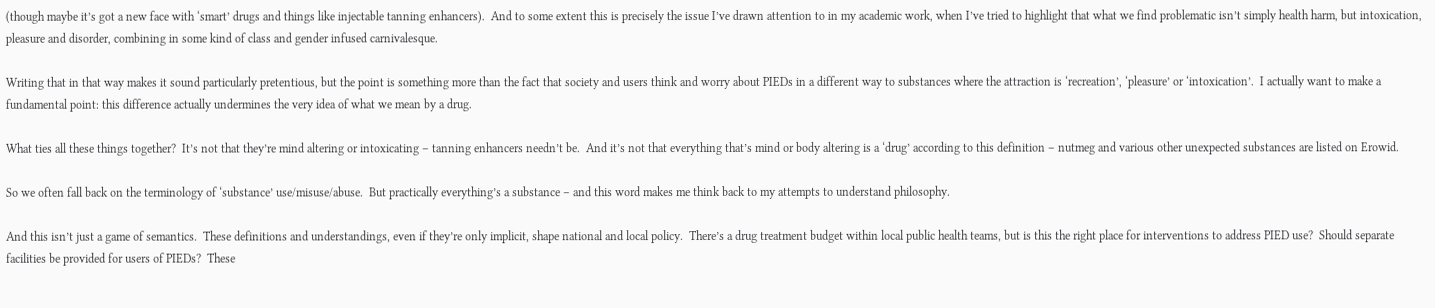(though maybe it’s got a new face with ‘smart’ drugs and things like injectable tanning enhancers).  And to some extent this is precisely the issue I’ve drawn attention to in my academic work, when I’ve tried to highlight that what we find problematic isn’t simply health harm, but intoxication, pleasure and disorder, combining in some kind of class and gender infused carnivalesque.

Writing that in that way makes it sound particularly pretentious, but the point is something more than the fact that society and users think and worry about PIEDs in a different way to substances where the attraction is ‘recreation’, ‘pleasure’ or ‘intoxication’.  I actually want to make a fundamental point: this difference actually undermines the very idea of what we mean by a drug.

What ties all these things together?  It’s not that they’re mind altering or intoxicating – tanning enhancers needn’t be.  And it’s not that everything that’s mind or body altering is a ‘drug’ according to this definition – nutmeg and various other unexpected substances are listed on Erowid.

So we often fall back on the terminology of ‘substance’ use/misuse/abuse.  But practically everything’s a substance – and this word makes me think back to my attempts to understand philosophy.

And this isn’t just a game of semantics.  These definitions and understandings, even if they’re only implicit, shape national and local policy.  There’s a drug treatment budget within local public health teams, but is this the right place for interventions to address PIED use?  Should separate facilities be provided for users of PIEDs?  These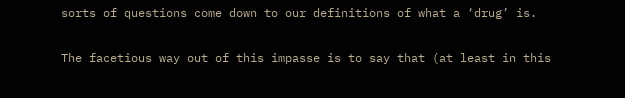sorts of questions come down to our definitions of what a ‘drug’ is.

The facetious way out of this impasse is to say that (at least in this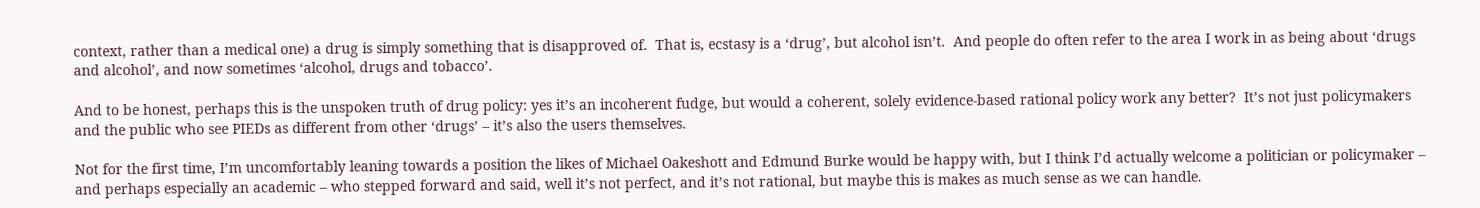context, rather than a medical one) a drug is simply something that is disapproved of.  That is, ecstasy is a ‘drug’, but alcohol isn’t.  And people do often refer to the area I work in as being about ‘drugs and alcohol’, and now sometimes ‘alcohol, drugs and tobacco’.

And to be honest, perhaps this is the unspoken truth of drug policy: yes it’s an incoherent fudge, but would a coherent, solely evidence-based rational policy work any better?  It’s not just policymakers and the public who see PIEDs as different from other ‘drugs’ – it’s also the users themselves.

Not for the first time, I’m uncomfortably leaning towards a position the likes of Michael Oakeshott and Edmund Burke would be happy with, but I think I’d actually welcome a politician or policymaker – and perhaps especially an academic – who stepped forward and said, well it’s not perfect, and it’s not rational, but maybe this is makes as much sense as we can handle.